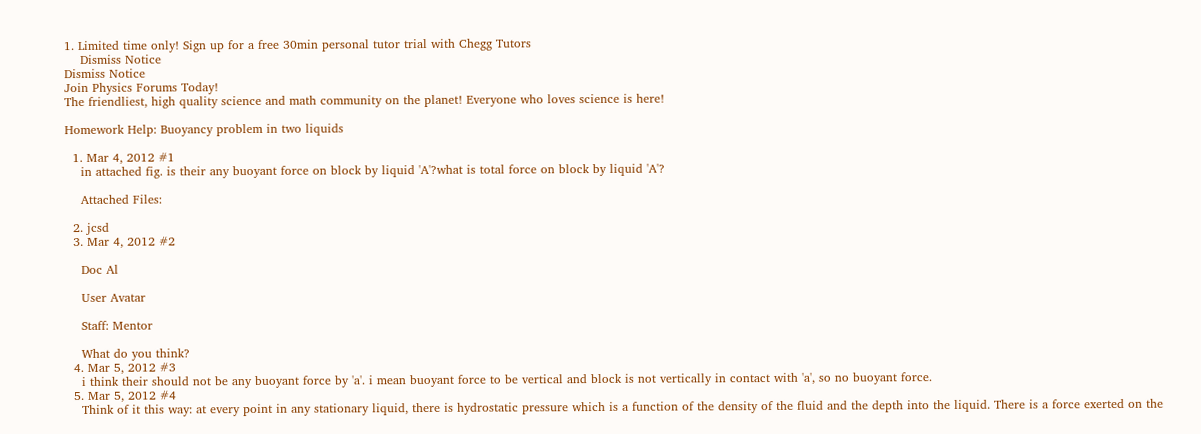1. Limited time only! Sign up for a free 30min personal tutor trial with Chegg Tutors
    Dismiss Notice
Dismiss Notice
Join Physics Forums Today!
The friendliest, high quality science and math community on the planet! Everyone who loves science is here!

Homework Help: Buoyancy problem in two liquids

  1. Mar 4, 2012 #1
    in attached fig. is their any buoyant force on block by liquid 'A'?what is total force on block by liquid 'A'?

    Attached Files:

  2. jcsd
  3. Mar 4, 2012 #2

    Doc Al

    User Avatar

    Staff: Mentor

    What do you think?
  4. Mar 5, 2012 #3
    i think their should not be any buoyant force by 'a'. i mean buoyant force to be vertical and block is not vertically in contact with 'a', so no buoyant force.
  5. Mar 5, 2012 #4
    Think of it this way: at every point in any stationary liquid, there is hydrostatic pressure which is a function of the density of the fluid and the depth into the liquid. There is a force exerted on the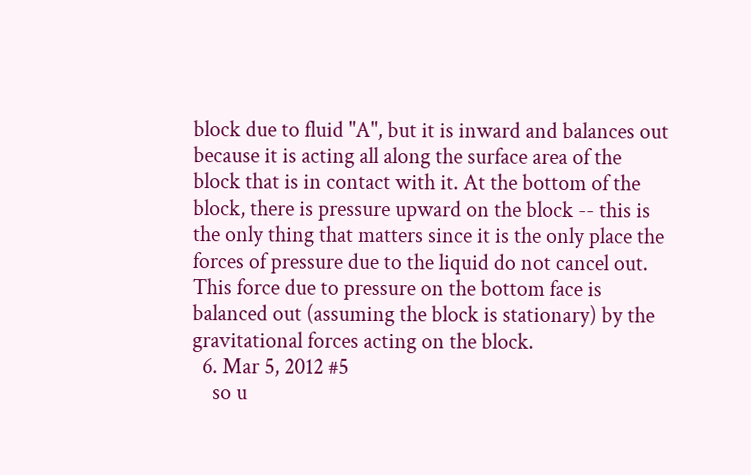block due to fluid "A", but it is inward and balances out because it is acting all along the surface area of the block that is in contact with it. At the bottom of the block, there is pressure upward on the block -- this is the only thing that matters since it is the only place the forces of pressure due to the liquid do not cancel out. This force due to pressure on the bottom face is balanced out (assuming the block is stationary) by the gravitational forces acting on the block.
  6. Mar 5, 2012 #5
    so u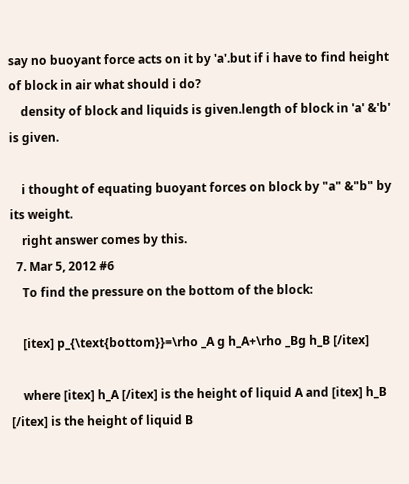say no buoyant force acts on it by 'a'.but if i have to find height of block in air what should i do?
    density of block and liquids is given.length of block in 'a' &'b' is given.

    i thought of equating buoyant forces on block by "a" &"b" by its weight.
    right answer comes by this.
  7. Mar 5, 2012 #6
    To find the pressure on the bottom of the block:

    [itex] p_{\text{bottom}}=\rho _A g h_A+\rho _Bg h_B [/itex]

    where [itex] h_A [/itex] is the height of liquid A and [itex] h_B [/itex] is the height of liquid B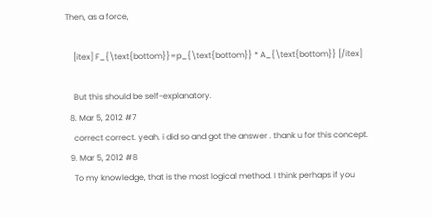Then, as a force,

    [itex] F_{\text{bottom}}=p_{\text{bottom}} * A_{\text{bottom}} [/itex]

    But this should be self-explanatory.
  8. Mar 5, 2012 #7
    correct correct. yeah. i did so and got the answer . thank u for this concept.
  9. Mar 5, 2012 #8
    To my knowledge, that is the most logical method. I think perhaps if you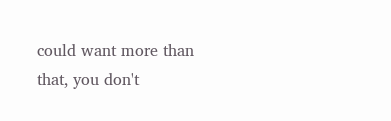could want more than that, you don't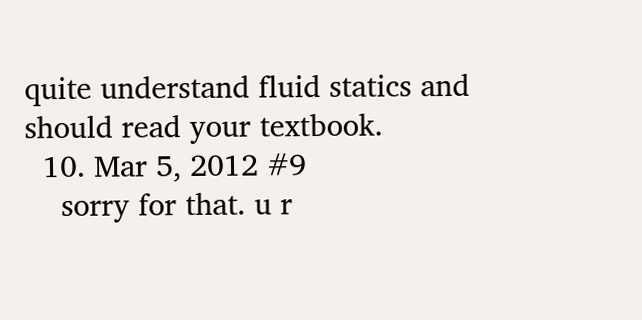quite understand fluid statics and should read your textbook.
  10. Mar 5, 2012 #9
    sorry for that. u r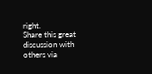right.
Share this great discussion with others via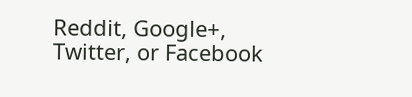Reddit, Google+, Twitter, or Facebook